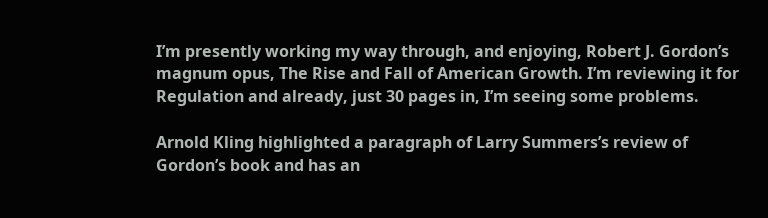I’m presently working my way through, and enjoying, Robert J. Gordon’s magnum opus, The Rise and Fall of American Growth. I’m reviewing it for Regulation and already, just 30 pages in, I’m seeing some problems.

Arnold Kling highlighted a paragraph of Larry Summers’s review of Gordon’s book and has an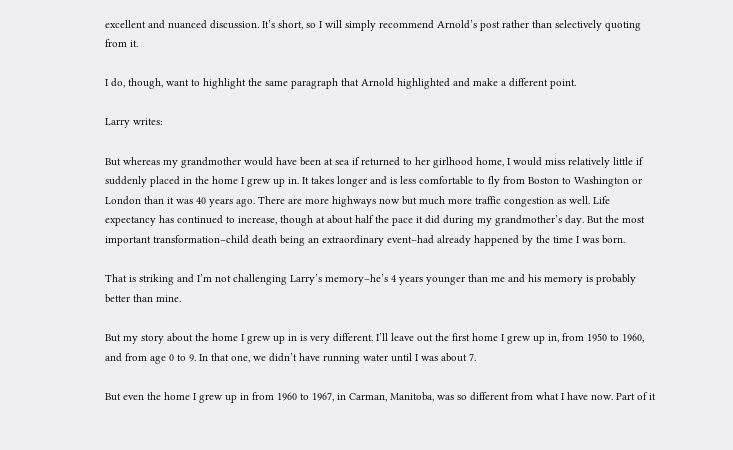excellent and nuanced discussion. It’s short, so I will simply recommend Arnold’s post rather than selectively quoting from it.

I do, though, want to highlight the same paragraph that Arnold highlighted and make a different point.

Larry writes:

But whereas my grandmother would have been at sea if returned to her girlhood home, I would miss relatively little if suddenly placed in the home I grew up in. It takes longer and is less comfortable to fly from Boston to Washington or London than it was 40 years ago. There are more highways now but much more traffic congestion as well. Life expectancy has continued to increase, though at about half the pace it did during my grandmother’s day. But the most important transformation–child death being an extraordinary event–had already happened by the time I was born.

That is striking and I’m not challenging Larry’s memory–he’s 4 years younger than me and his memory is probably better than mine.

But my story about the home I grew up in is very different. I’ll leave out the first home I grew up in, from 1950 to 1960, and from age 0 to 9. In that one, we didn’t have running water until I was about 7.

But even the home I grew up in from 1960 to 1967, in Carman, Manitoba, was so different from what I have now. Part of it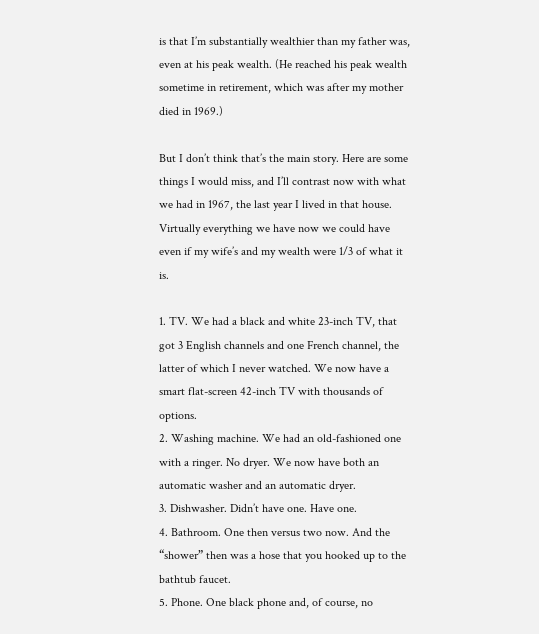is that I’m substantially wealthier than my father was, even at his peak wealth. (He reached his peak wealth sometime in retirement, which was after my mother died in 1969.)

But I don’t think that’s the main story. Here are some things I would miss, and I’ll contrast now with what we had in 1967, the last year I lived in that house. Virtually everything we have now we could have even if my wife’s and my wealth were 1/3 of what it is.

1. TV. We had a black and white 23-inch TV, that got 3 English channels and one French channel, the latter of which I never watched. We now have a smart flat-screen 42-inch TV with thousands of options.
2. Washing machine. We had an old-fashioned one with a ringer. No dryer. We now have both an automatic washer and an automatic dryer.
3. Dishwasher. Didn’t have one. Have one.
4. Bathroom. One then versus two now. And the “shower” then was a hose that you hooked up to the bathtub faucet.
5. Phone. One black phone and, of course, no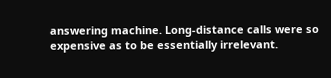answering machine. Long-distance calls were so expensive as to be essentially irrelevant.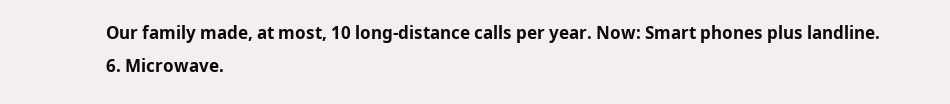Our family made, at most, 10 long-distance calls per year. Now: Smart phones plus landline.
6. Microwave.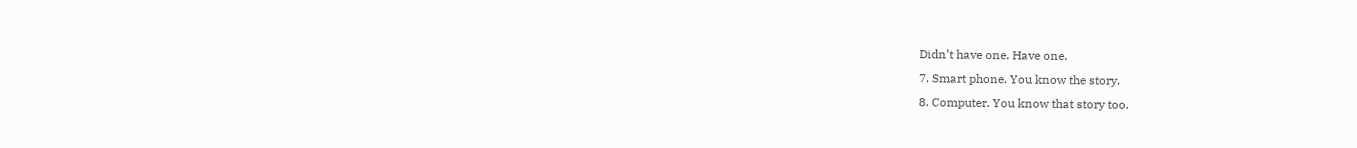Didn’t have one. Have one.
7. Smart phone. You know the story.
8. Computer. You know that story too.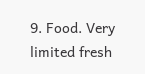9. Food. Very limited fresh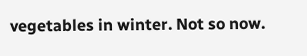vegetables in winter. Not so now.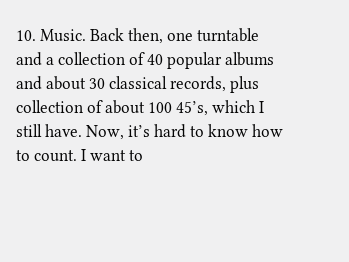10. Music. Back then, one turntable and a collection of 40 popular albums and about 30 classical records, plus collection of about 100 45’s, which I still have. Now, it’s hard to know how to count. I want to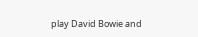play David Bowie and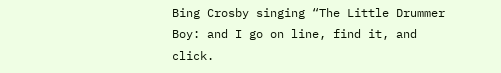Bing Crosby singing “The Little Drummer Boy: and I go on line, find it, and click.